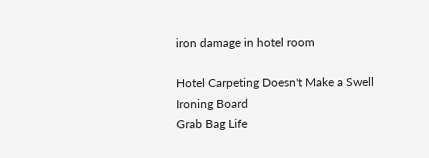iron damage in hotel room

Hotel Carpeting Doesn't Make a Swell Ironing Board
Grab Bag Life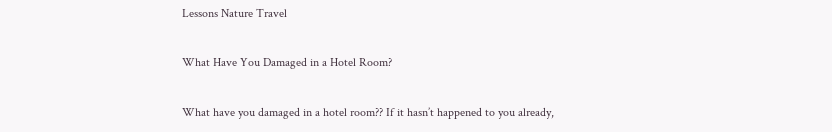Lessons Nature Travel

What Have You Damaged in a Hotel Room?

What have you damaged in a hotel room?? If it hasn’t happened to you already,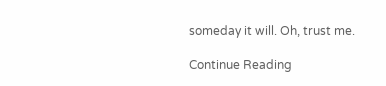someday it will. Oh, trust me.

Continue Reading